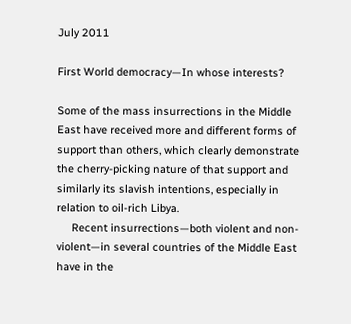July 2011

First World democracy—In whose interests?

Some of the mass insurrections in the Middle East have received more and different forms of support than others, which clearly demonstrate the cherry-picking nature of that support and similarly its slavish intentions, especially in relation to oil-rich Libya.
     Recent insurrections—both violent and non-violent—in several countries of the Middle East have in the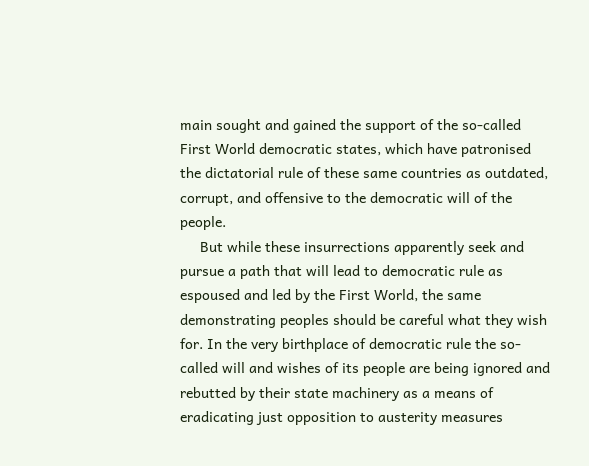main sought and gained the support of the so-called First World democratic states, which have patronised the dictatorial rule of these same countries as outdated, corrupt, and offensive to the democratic will of the people.
     But while these insurrections apparently seek and pursue a path that will lead to democratic rule as espoused and led by the First World, the same demonstrating peoples should be careful what they wish for. In the very birthplace of democratic rule the so-called will and wishes of its people are being ignored and rebutted by their state machinery as a means of eradicating just opposition to austerity measures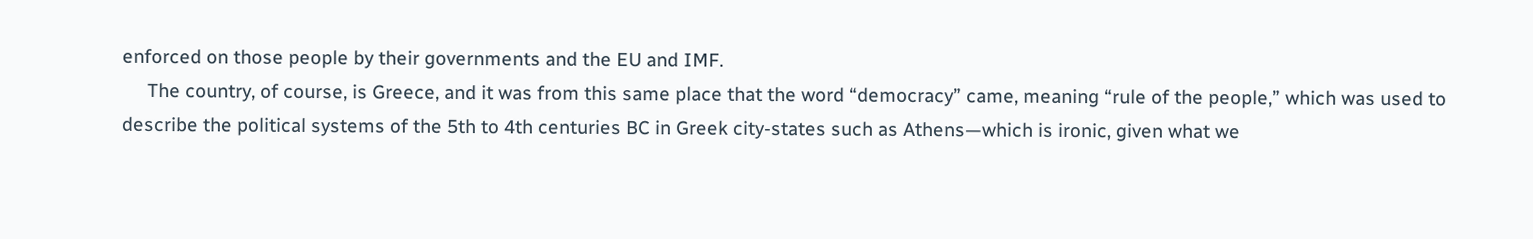enforced on those people by their governments and the EU and IMF.
     The country, of course, is Greece, and it was from this same place that the word “democracy” came, meaning “rule of the people,” which was used to describe the political systems of the 5th to 4th centuries BC in Greek city-states such as Athens—which is ironic, given what we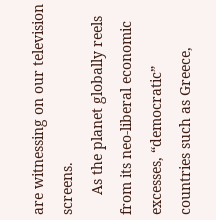are witnessing on our television screens.
     As the planet globally reels from its neo-liberal economic excesses, “democratic” countries such as Greece,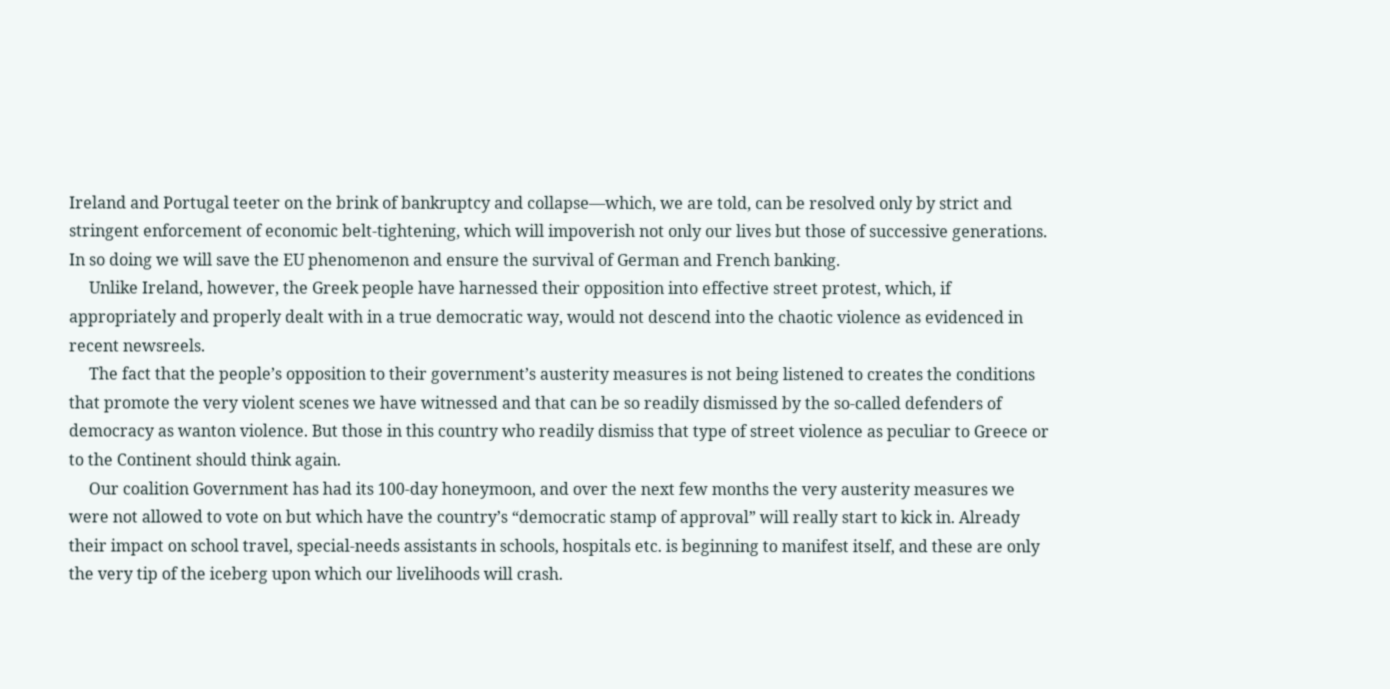Ireland and Portugal teeter on the brink of bankruptcy and collapse—which, we are told, can be resolved only by strict and stringent enforcement of economic belt-tightening, which will impoverish not only our lives but those of successive generations. In so doing we will save the EU phenomenon and ensure the survival of German and French banking.
     Unlike Ireland, however, the Greek people have harnessed their opposition into effective street protest, which, if appropriately and properly dealt with in a true democratic way, would not descend into the chaotic violence as evidenced in recent newsreels.
     The fact that the people’s opposition to their government’s austerity measures is not being listened to creates the conditions that promote the very violent scenes we have witnessed and that can be so readily dismissed by the so-called defenders of democracy as wanton violence. But those in this country who readily dismiss that type of street violence as peculiar to Greece or to the Continent should think again.
     Our coalition Government has had its 100-day honeymoon, and over the next few months the very austerity measures we were not allowed to vote on but which have the country’s “democratic stamp of approval” will really start to kick in. Already their impact on school travel, special-needs assistants in schools, hospitals etc. is beginning to manifest itself, and these are only the very tip of the iceberg upon which our livelihoods will crash.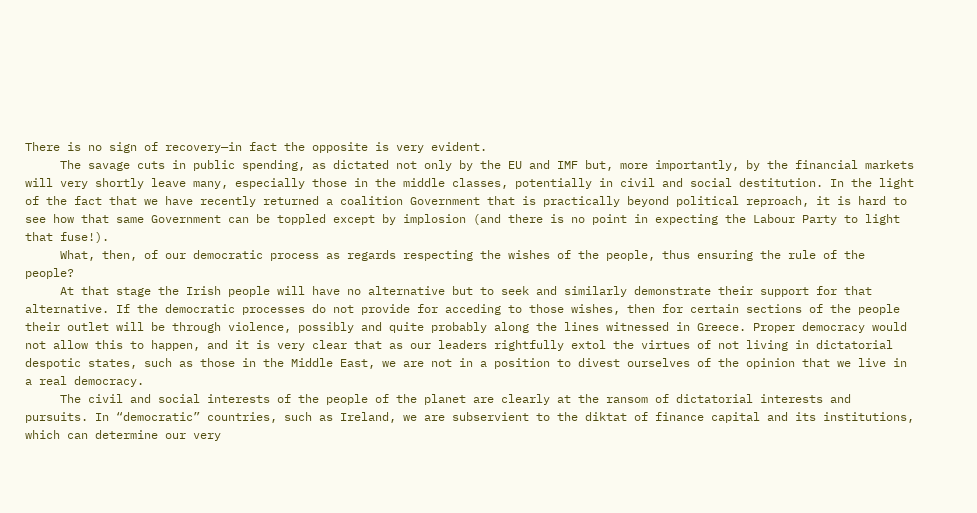There is no sign of recovery—in fact the opposite is very evident.
     The savage cuts in public spending, as dictated not only by the EU and IMF but, more importantly, by the financial markets will very shortly leave many, especially those in the middle classes, potentially in civil and social destitution. In the light of the fact that we have recently returned a coalition Government that is practically beyond political reproach, it is hard to see how that same Government can be toppled except by implosion (and there is no point in expecting the Labour Party to light that fuse!).
     What, then, of our democratic process as regards respecting the wishes of the people, thus ensuring the rule of the people?
     At that stage the Irish people will have no alternative but to seek and similarly demonstrate their support for that alternative. If the democratic processes do not provide for acceding to those wishes, then for certain sections of the people their outlet will be through violence, possibly and quite probably along the lines witnessed in Greece. Proper democracy would not allow this to happen, and it is very clear that as our leaders rightfully extol the virtues of not living in dictatorial despotic states, such as those in the Middle East, we are not in a position to divest ourselves of the opinion that we live in a real democracy.
     The civil and social interests of the people of the planet are clearly at the ransom of dictatorial interests and pursuits. In “democratic” countries, such as Ireland, we are subservient to the diktat of finance capital and its institutions, which can determine our very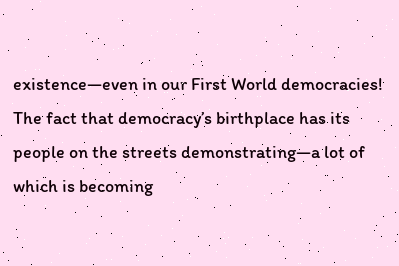existence—even in our First World democracies! The fact that democracy’s birthplace has its people on the streets demonstrating—a lot of which is becoming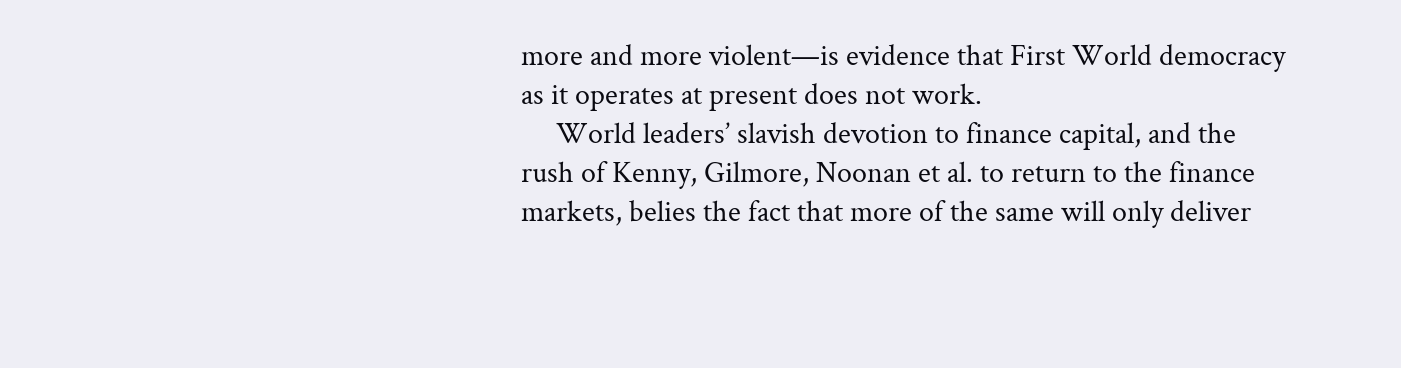more and more violent—is evidence that First World democracy as it operates at present does not work.
     World leaders’ slavish devotion to finance capital, and the rush of Kenny, Gilmore, Noonan et al. to return to the finance markets, belies the fact that more of the same will only deliver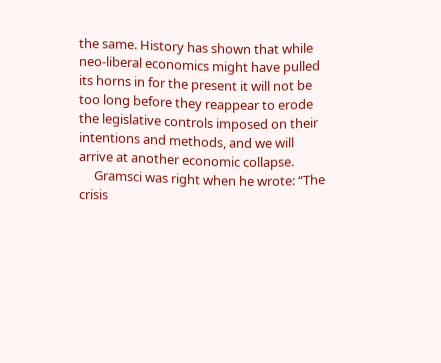the same. History has shown that while neo-liberal economics might have pulled its horns in for the present it will not be too long before they reappear to erode the legislative controls imposed on their intentions and methods, and we will arrive at another economic collapse.
     Gramsci was right when he wrote: “The crisis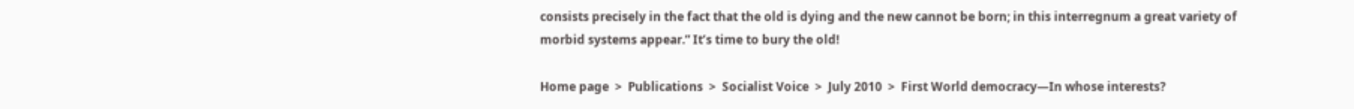consists precisely in the fact that the old is dying and the new cannot be born; in this interregnum a great variety of morbid systems appear.” It’s time to bury the old!

Home page  >  Publications  >  Socialist Voice  >  July 2010  >  First World democracy—In whose interests?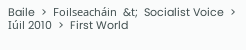Baile  >  Foilseacháin  &t;  Socialist Voice  >  Iúil 2010  >  First World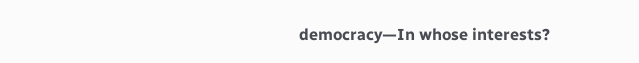democracy—In whose interests?